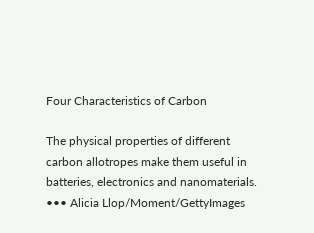Four Characteristics of Carbon

The physical properties of different carbon allotropes make them useful in batteries, electronics and nanomaterials.
••• Alicia Llop/Moment/GettyImages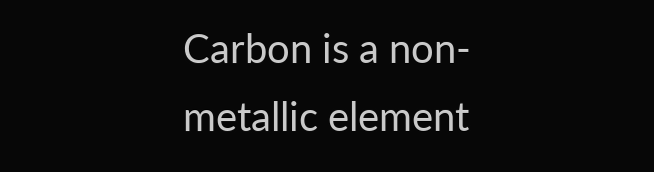Carbon is a non-metallic element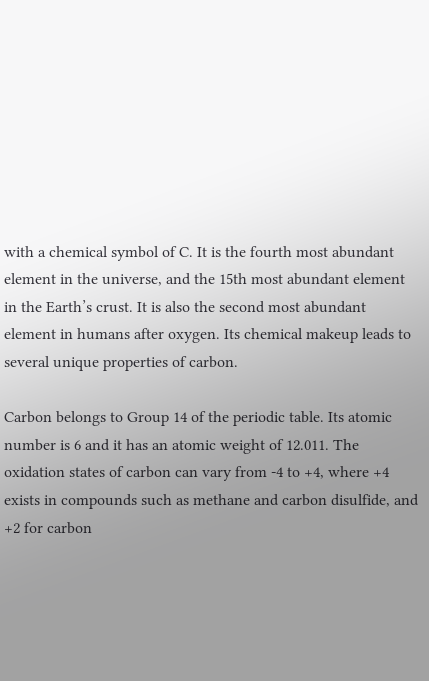with a chemical symbol of C. It is the fourth most abundant element in the universe, and the 15th most abundant element in the Earth’s crust. It is also the second most abundant element in humans after oxygen. Its chemical makeup leads to several unique properties of carbon.

Carbon belongs to Group 14 of the periodic table. Its atomic number is 6 and it has an atomic weight of 12.011. The oxidation states of carbon can vary from -4 to +4, where +4 exists in compounds such as methane and carbon disulfide, and +2 for carbon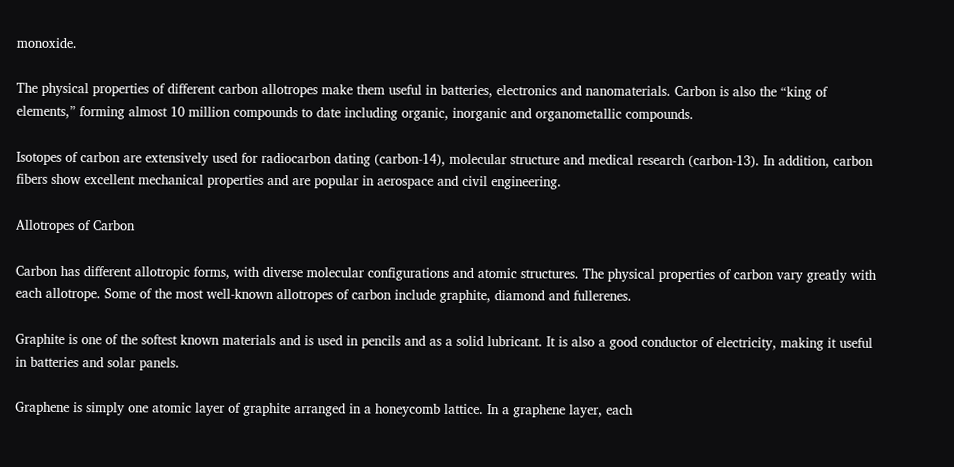monoxide.

The physical properties of different carbon allotropes make them useful in batteries, electronics and nanomaterials. Carbon is also the “king of elements,” forming almost 10 million compounds to date including organic, inorganic and organometallic compounds.

Isotopes of carbon are extensively used for radiocarbon dating (carbon-14), molecular structure and medical research (carbon-13). In addition, carbon fibers show excellent mechanical properties and are popular in aerospace and civil engineering.

Allotropes of Carbon

Carbon has different allotropic forms, with diverse molecular configurations and atomic structures. The physical properties of carbon vary greatly with each allotrope. Some of the most well-known allotropes of carbon include graphite, diamond and fullerenes.

Graphite is one of the softest known materials and is used in pencils and as a solid lubricant. It is also a good conductor of electricity, making it useful in batteries and solar panels.

Graphene is simply one atomic layer of graphite arranged in a honeycomb lattice. In a graphene layer, each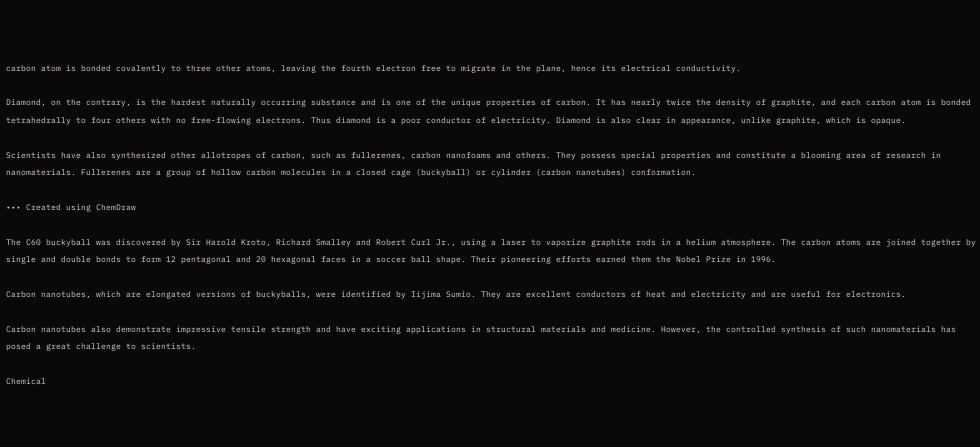carbon atom is bonded covalently to three other atoms, leaving the fourth electron free to migrate in the plane, hence its electrical conductivity.

Diamond, on the contrary, is the hardest naturally occurring substance and is one of the unique properties of carbon. It has nearly twice the density of graphite, and each carbon atom is bonded tetrahedrally to four others with no free-flowing electrons. Thus diamond is a poor conductor of electricity. Diamond is also clear in appearance, unlike graphite, which is opaque.

Scientists have also synthesized other allotropes of carbon, such as fullerenes, carbon nanofoams and others. They possess special properties and constitute a blooming area of research in nanomaterials. Fullerenes are a group of hollow carbon molecules in a closed cage (buckyball) or cylinder (carbon nanotubes) conformation.

••• Created using ChemDraw

The C60 buckyball was discovered by Sir Harold Kroto, Richard Smalley and Robert Curl Jr., using a laser to vaporize graphite rods in a helium atmosphere. The carbon atoms are joined together by single and double bonds to form 12 pentagonal and 20 hexagonal faces in a soccer ball shape. Their pioneering efforts earned them the Nobel Prize in 1996.

Carbon nanotubes, which are elongated versions of buckyballs, were identified by Iijima Sumio. They are excellent conductors of heat and electricity and are useful for electronics.

Carbon nanotubes also demonstrate impressive tensile strength and have exciting applications in structural materials and medicine. However, the controlled synthesis of such nanomaterials has posed a great challenge to scientists.

Chemical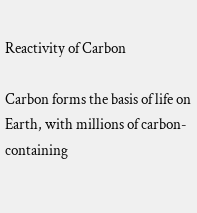Reactivity of Carbon

Carbon forms the basis of life on Earth, with millions of carbon-containing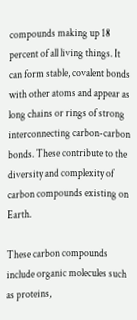compounds making up 18 percent of all living things. It can form stable, covalent bonds with other atoms and appear as long chains or rings of strong interconnecting carbon-carbon bonds. These contribute to the diversity and complexity of carbon compounds existing on Earth.

These carbon compounds include organic molecules such as proteins,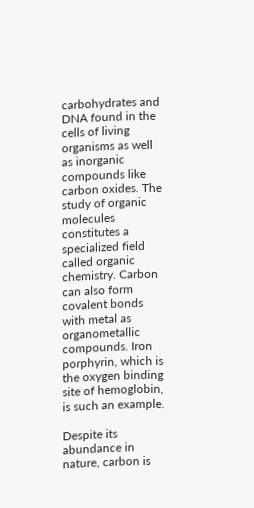carbohydrates and DNA found in the cells of living organisms as well as inorganic compounds like carbon oxides. The study of organic molecules constitutes a specialized field called organic chemistry. Carbon can also form covalent bonds with metal as organometallic compounds. Iron porphyrin, which is the oxygen binding site of hemoglobin, is such an example.

Despite its abundance in nature, carbon is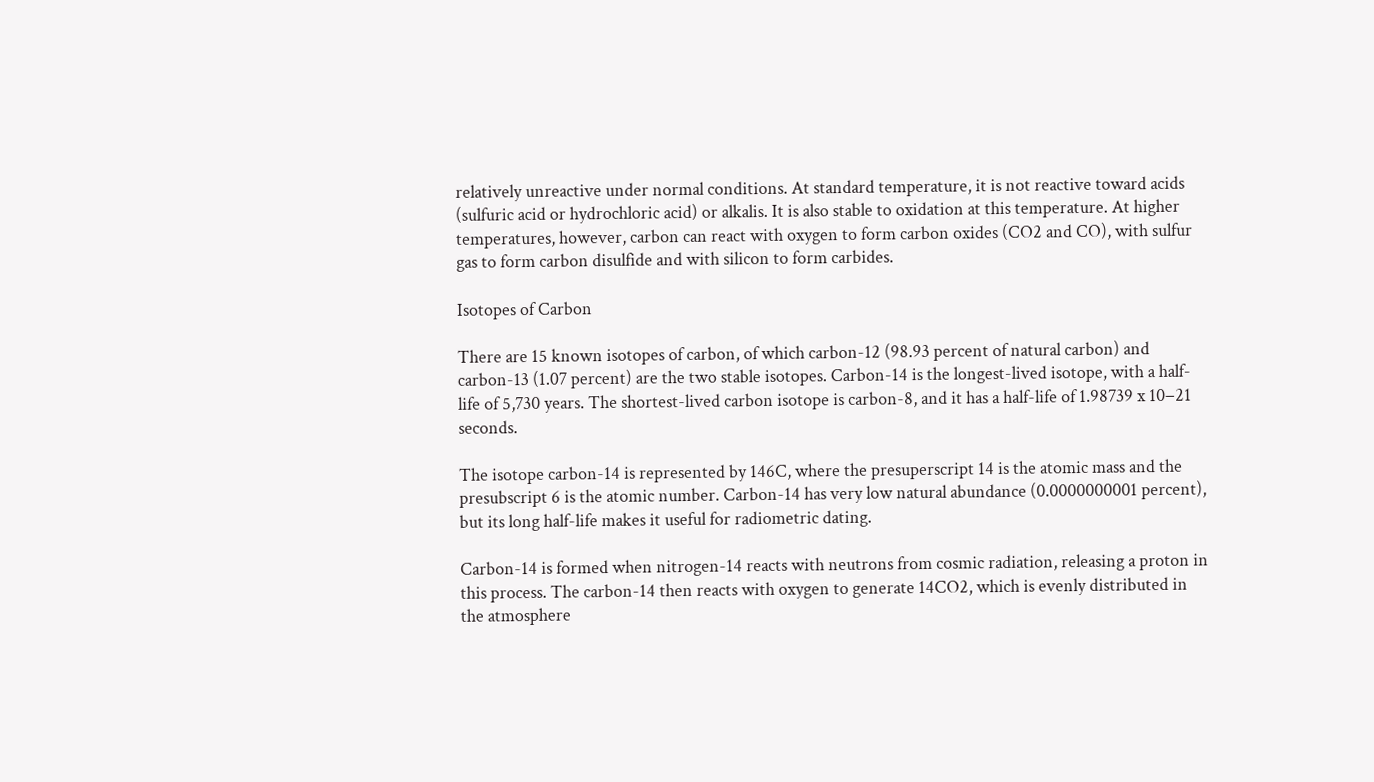relatively unreactive under normal conditions. At standard temperature, it is not reactive toward acids (sulfuric acid or hydrochloric acid) or alkalis. It is also stable to oxidation at this temperature. At higher temperatures, however, carbon can react with oxygen to form carbon oxides (CO2 and CO), with sulfur gas to form carbon disulfide and with silicon to form carbides.

Isotopes of Carbon

There are 15 known isotopes of carbon, of which carbon-12 (98.93 percent of natural carbon) and carbon-13 (1.07 percent) are the two stable isotopes. Carbon-14 is the longest-lived isotope, with a half-life of 5,730 years. The shortest-lived carbon isotope is carbon-8, and it has a half-life of 1.98739 x 10−21 seconds.

The isotope carbon-14 is represented by 146C, where the presuperscript 14 is the atomic mass and the presubscript 6 is the atomic number. Carbon-14 has very low natural abundance (0.0000000001 percent), but its long half-life makes it useful for radiometric dating.

Carbon-14 is formed when nitrogen-14 reacts with neutrons from cosmic radiation, releasing a proton in this process. The carbon-14 then reacts with oxygen to generate 14CO2, which is evenly distributed in the atmosphere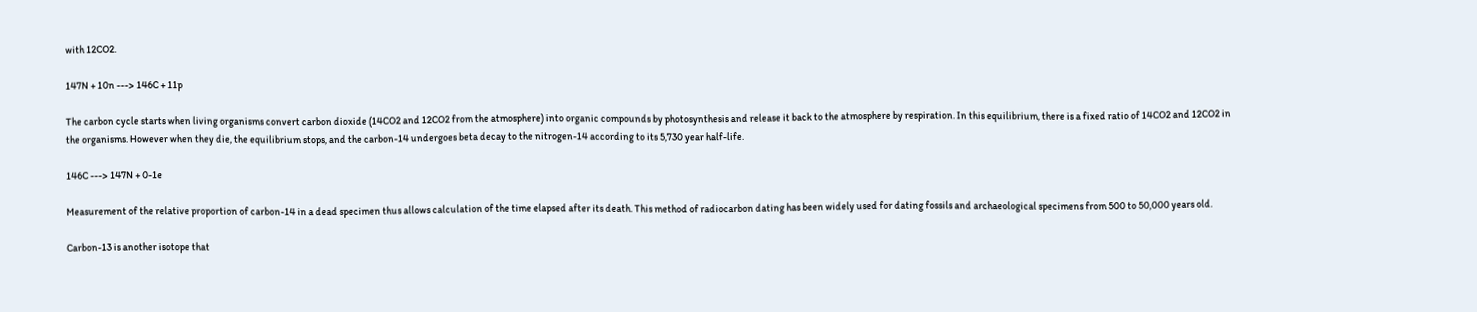with 12CO2.

147N + 10n ---> 146C + 11p

The carbon cycle starts when living organisms convert carbon dioxide (14CO2 and 12CO2 from the atmosphere) into organic compounds by photosynthesis and release it back to the atmosphere by respiration. In this equilibrium, there is a fixed ratio of 14CO2 and 12CO2 in the organisms. However when they die, the equilibrium stops, and the carbon-14 undergoes beta decay to the nitrogen-14 according to its 5,730 year half-life.

146C ---> 147N + 0-1e

Measurement of the relative proportion of carbon-14 in a dead specimen thus allows calculation of the time elapsed after its death. This method of radiocarbon dating has been widely used for dating fossils and archaeological specimens from 500 to 50,000 years old.

Carbon-13 is another isotope that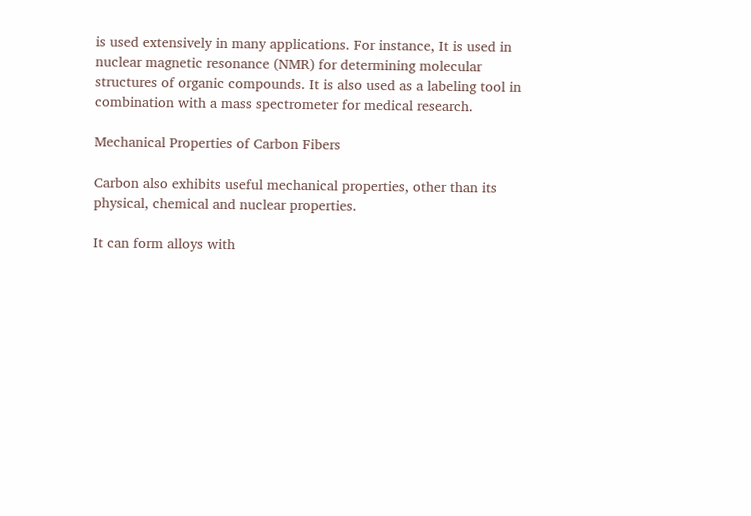is used extensively in many applications. For instance, It is used in nuclear magnetic resonance (NMR) for determining molecular structures of organic compounds. It is also used as a labeling tool in combination with a mass spectrometer for medical research.

Mechanical Properties of Carbon Fibers

Carbon also exhibits useful mechanical properties, other than its physical, chemical and nuclear properties.

It can form alloys with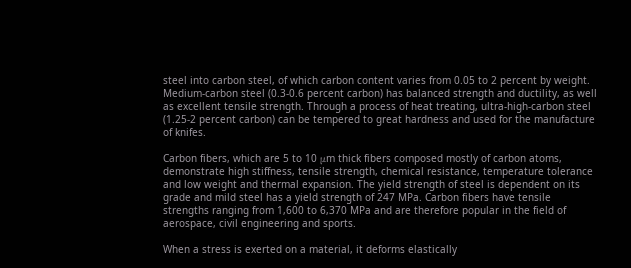steel into carbon steel, of which carbon content varies from 0.05 to 2 percent by weight. Medium-carbon steel (0.3-0.6 percent carbon) has balanced strength and ductility, as well as excellent tensile strength. Through a process of heat treating, ultra-high-carbon steel (1.25-2 percent carbon) can be tempered to great hardness and used for the manufacture of knifes.

Carbon fibers, which are 5 to 10 μm thick fibers composed mostly of carbon atoms, demonstrate high stiffness, tensile strength, chemical resistance, temperature tolerance and low weight and thermal expansion. The yield strength of steel is dependent on its grade and mild steel has a yield strength of 247 MPa. Carbon fibers have tensile strengths ranging from 1,600 to 6,370 MPa and are therefore popular in the field of aerospace, civil engineering and sports.

When a stress is exerted on a material, it deforms elastically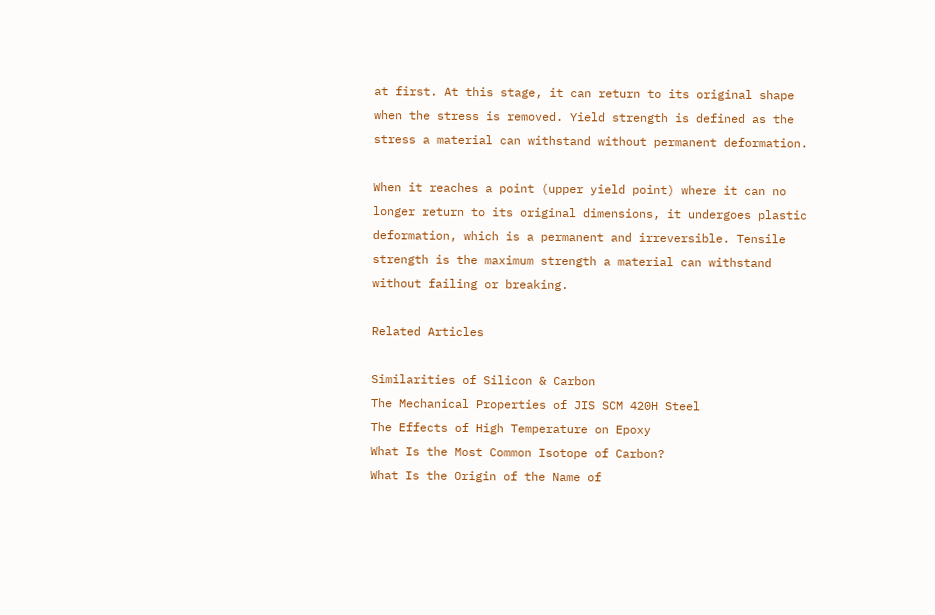at first. At this stage, it can return to its original shape when the stress is removed. Yield strength is defined as the stress a material can withstand without permanent deformation.

When it reaches a point (upper yield point) where it can no longer return to its original dimensions, it undergoes plastic deformation, which is a permanent and irreversible. Tensile strength is the maximum strength a material can withstand without failing or breaking.

Related Articles

Similarities of Silicon & Carbon
The Mechanical Properties of JIS SCM 420H Steel
The Effects of High Temperature on Epoxy
What Is the Most Common Isotope of Carbon?
What Is the Origin of the Name of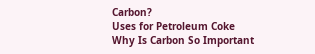Carbon?
Uses for Petroleum Coke
Why Is Carbon So Important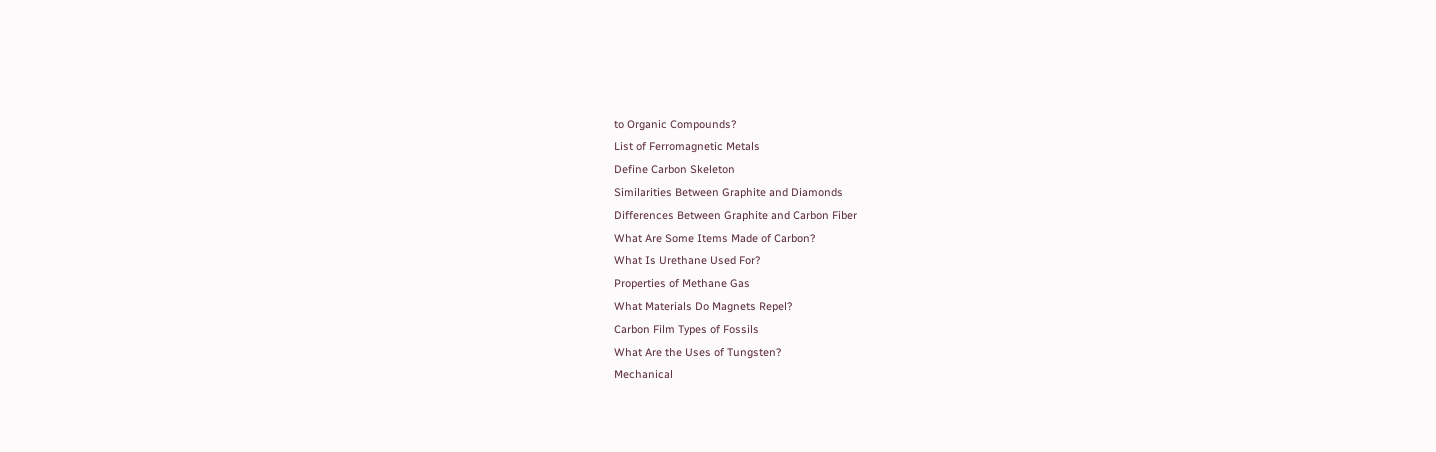to Organic Compounds?
List of Ferromagnetic Metals
Define Carbon Skeleton
Similarities Between Graphite and Diamonds
Differences Between Graphite and Carbon Fiber
What Are Some Items Made of Carbon?
What Is Urethane Used For?
Properties of Methane Gas
What Materials Do Magnets Repel?
Carbon Film Types of Fossils
What Are the Uses of Tungsten?
Mechanical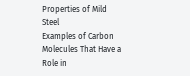Properties of Mild Steel
Examples of Carbon Molecules That Have a Role in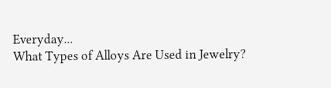Everyday...
What Types of Alloys Are Used in Jewelry?